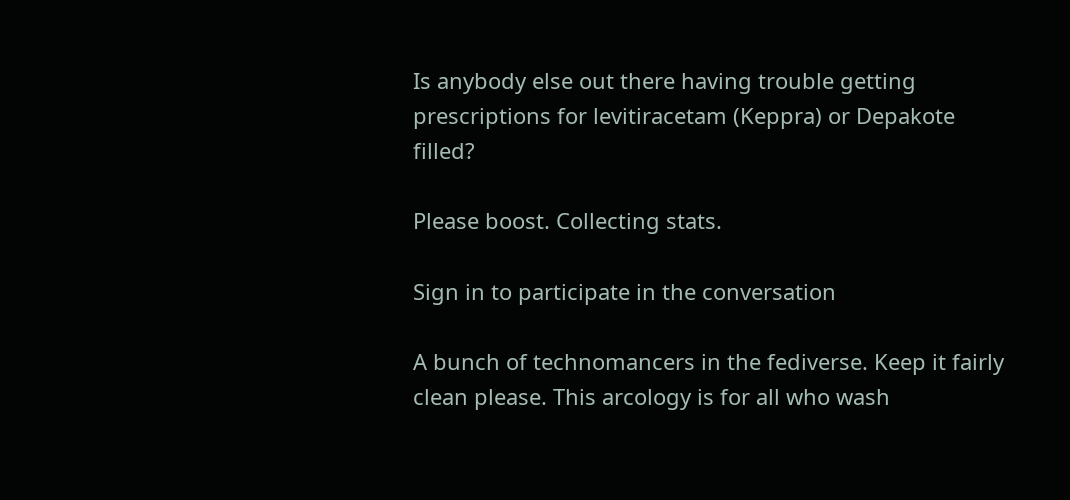Is anybody else out there having trouble getting prescriptions for levitiracetam (Keppra) or Depakote filled?

Please boost. Collecting stats.

Sign in to participate in the conversation

A bunch of technomancers in the fediverse. Keep it fairly clean please. This arcology is for all who wash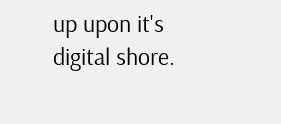up upon it's digital shore.